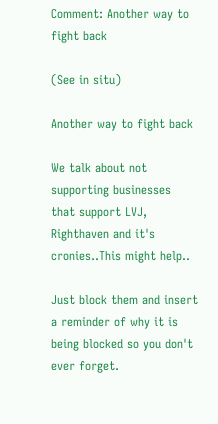Comment: Another way to fight back

(See in situ)

Another way to fight back

We talk about not supporting businesses that support LVJ, Righthaven and it's cronies..This might help..

Just block them and insert a reminder of why it is being blocked so you don't ever forget.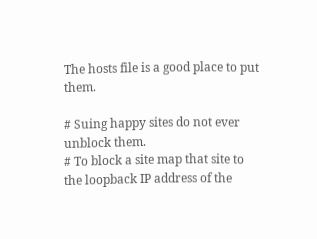The hosts file is a good place to put them.

# Suing happy sites do not ever unblock them.
# To block a site map that site to the loopback IP address of the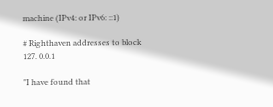machine (IPv4: or IPv6: ::1)

# Righthaven addresses to block
127. 0.0.1

"I have found that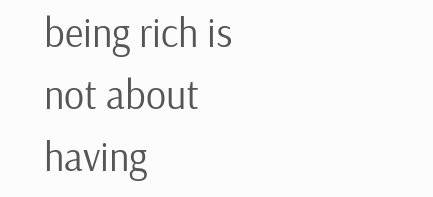being rich is not about having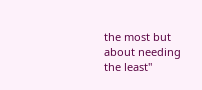the most but about needing the least"